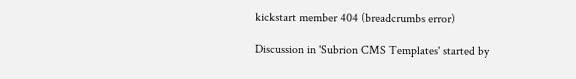kickstart member 404 (breadcrumbs error)

Discussion in 'Subrion CMS Templates' started by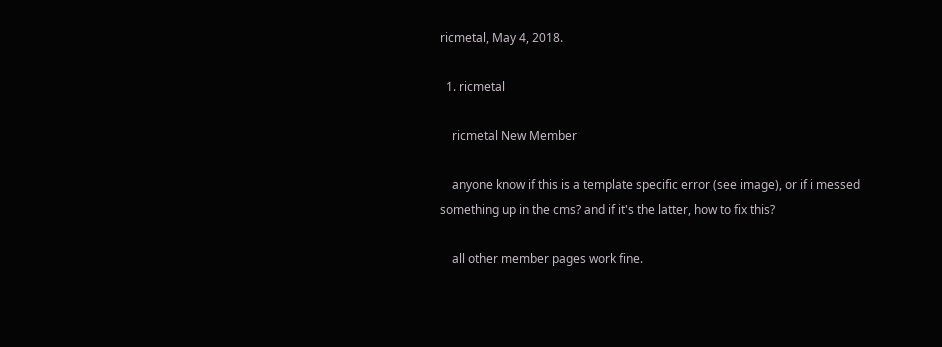ricmetal, May 4, 2018.

  1. ricmetal

    ricmetal New Member

    anyone know if this is a template specific error (see image), or if i messed something up in the cms? and if it's the latter, how to fix this?

    all other member pages work fine.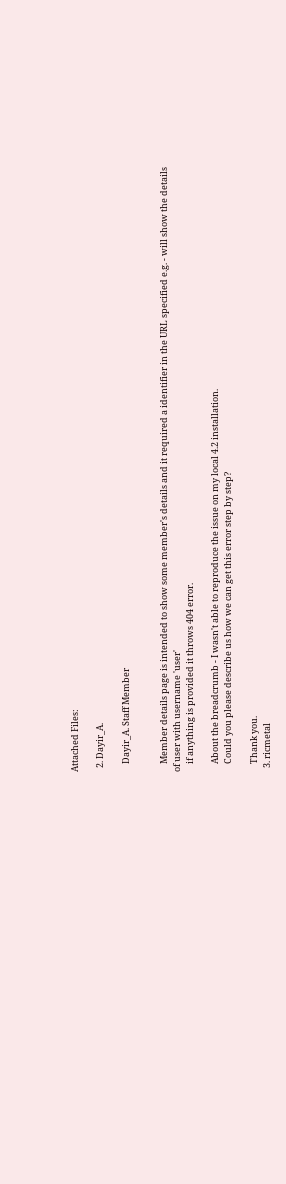Attached Files:

  2. Dayir_A.

    Dayir_A. Staff Member


    Member details page is intended to show some member's details and it required a identifier in the URL specified e.g. - will show the details of user with username 'user'
    if anything is provided it throws 404 error.

    About the breadcrumb - I wasn't able to reproduce the issue on my local 4.2 installation.
    Could you please describe us how we can get this error step by step?

    Thank you.
  3. ricmetal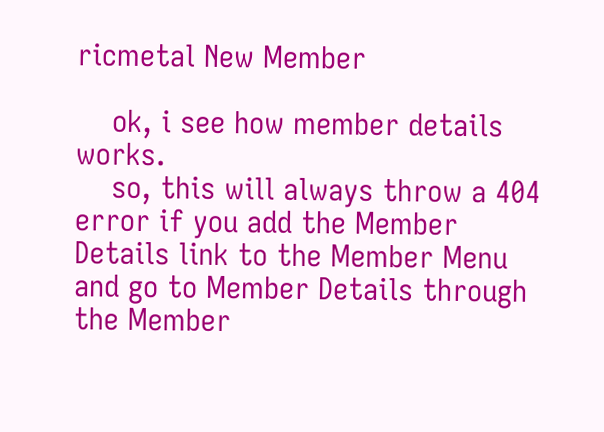ricmetal New Member

    ok, i see how member details works.
    so, this will always throw a 404 error if you add the Member Details link to the Member Menu and go to Member Details through the Member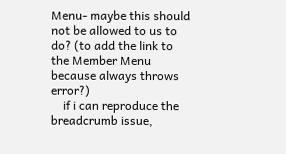Menu- maybe this should not be allowed to us to do? (to add the link to the Member Menu because always throws error?)
    if i can reproduce the breadcrumb issue,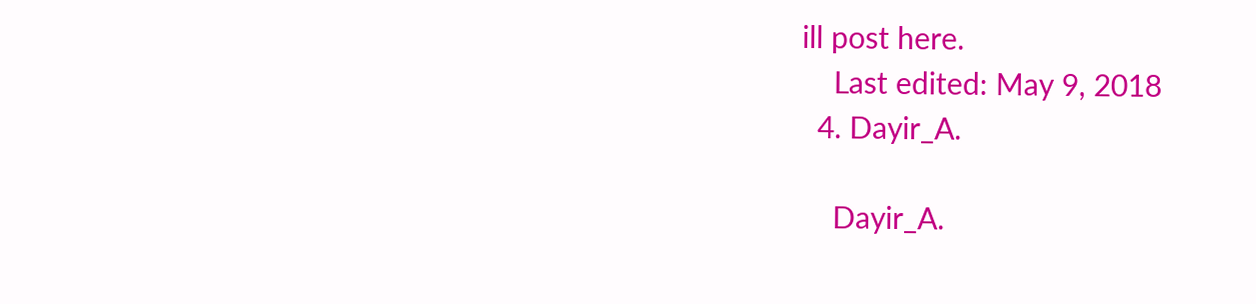ill post here.
    Last edited: May 9, 2018
  4. Dayir_A.

    Dayir_A.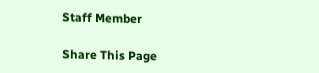Staff Member

Share This Page